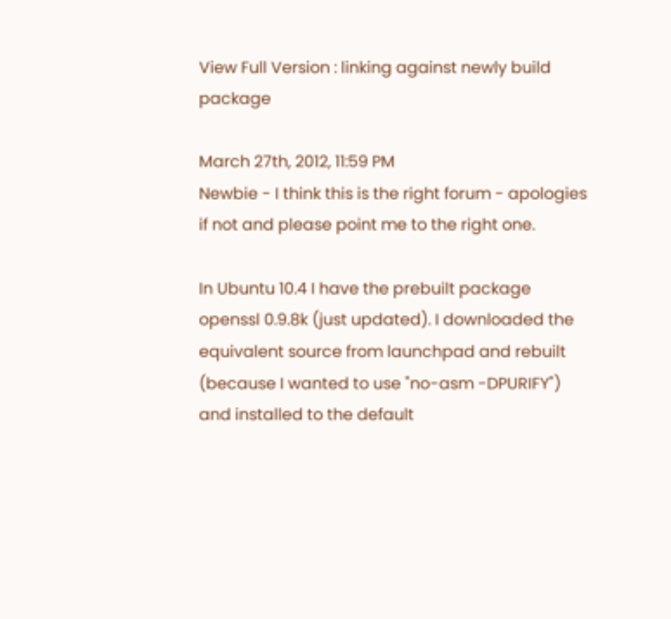View Full Version : linking against newly build package

March 27th, 2012, 11:59 PM
Newbie - I think this is the right forum - apologies if not and please point me to the right one.

In Ubuntu 10.4 I have the prebuilt package openssl 0.9.8k (just updated). I downloaded the equivalent source from launchpad and rebuilt (because I wanted to use "no-asm -DPURIFY") and installed to the default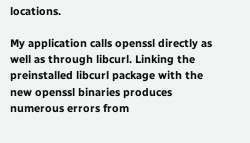locations.

My application calls openssl directly as well as through libcurl. Linking the preinstalled libcurl package with the new openssl binaries produces numerous errors from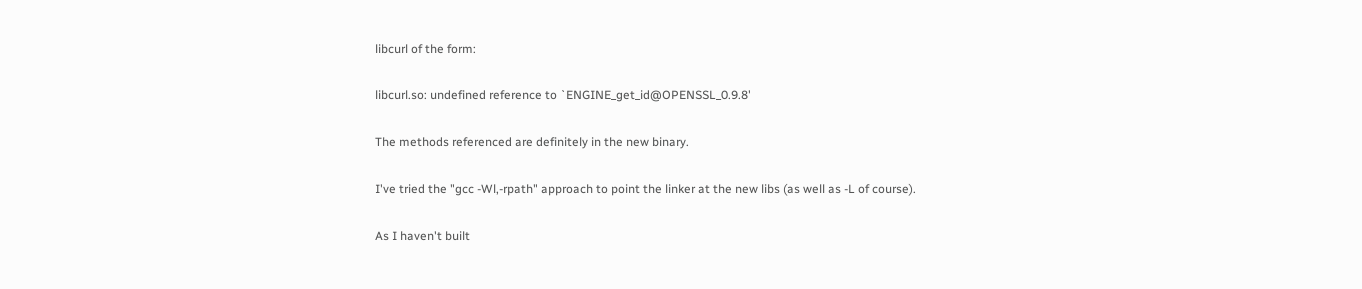libcurl of the form:

libcurl.so: undefined reference to `ENGINE_get_id@OPENSSL_0.9.8'

The methods referenced are definitely in the new binary.

I've tried the "gcc -Wl,-rpath" approach to point the linker at the new libs (as well as -L of course).

As I haven't built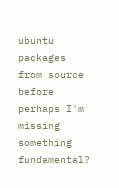ubuntu packages from source before perhaps I'm missing something fundamental?